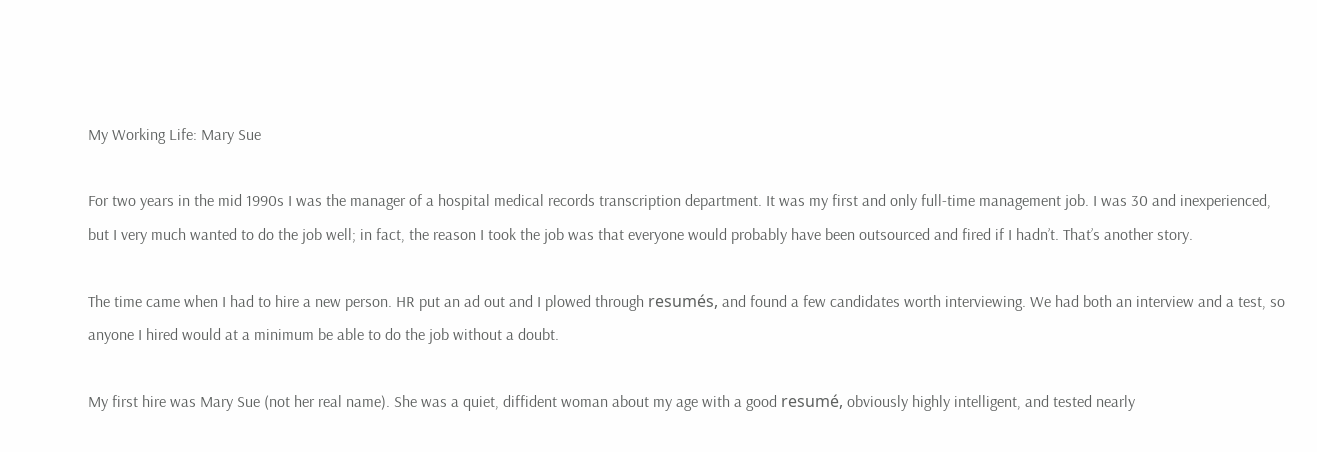My Working Life: Mary Sue

For two years in the mid 1990s I was the manager of a hospital medical records transcription department. It was my first and only full-time management job. I was 30 and inexperienced, but I very much wanted to do the job well; in fact, the reason I took the job was that everyone would probably have been outsourced and fired if I hadn’t. That’s another story.

The time came when I had to hire a new person. HR put an ad out and I plowed through resumés, and found a few candidates worth interviewing. We had both an interview and a test, so anyone I hired would at a minimum be able to do the job without a doubt.

My first hire was Mary Sue (not her real name). She was a quiet, diffident woman about my age with a good resumé, obviously highly intelligent, and tested nearly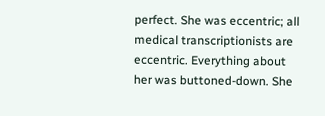perfect. She was eccentric; all medical transcriptionists are eccentric. Everything about her was buttoned-down. She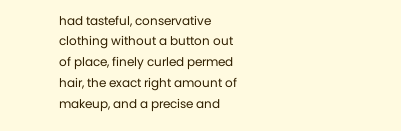had tasteful, conservative clothing without a button out of place, finely curled permed hair, the exact right amount of makeup, and a precise and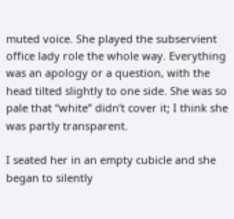muted voice. She played the subservient office lady role the whole way. Everything was an apology or a question, with the head tilted slightly to one side. She was so pale that “white” didn’t cover it; I think she was partly transparent.

I seated her in an empty cubicle and she began to silently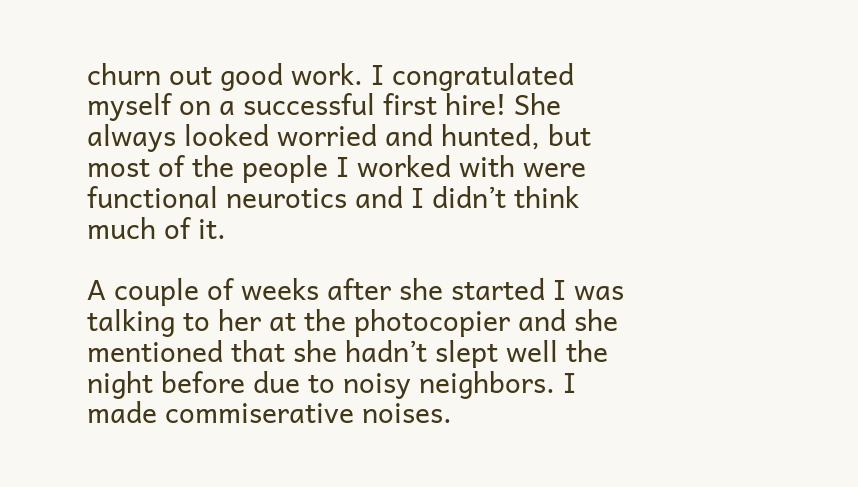churn out good work. I congratulated myself on a successful first hire! She always looked worried and hunted, but most of the people I worked with were functional neurotics and I didn’t think much of it.

A couple of weeks after she started I was talking to her at the photocopier and she mentioned that she hadn’t slept well the night before due to noisy neighbors. I made commiserative noises.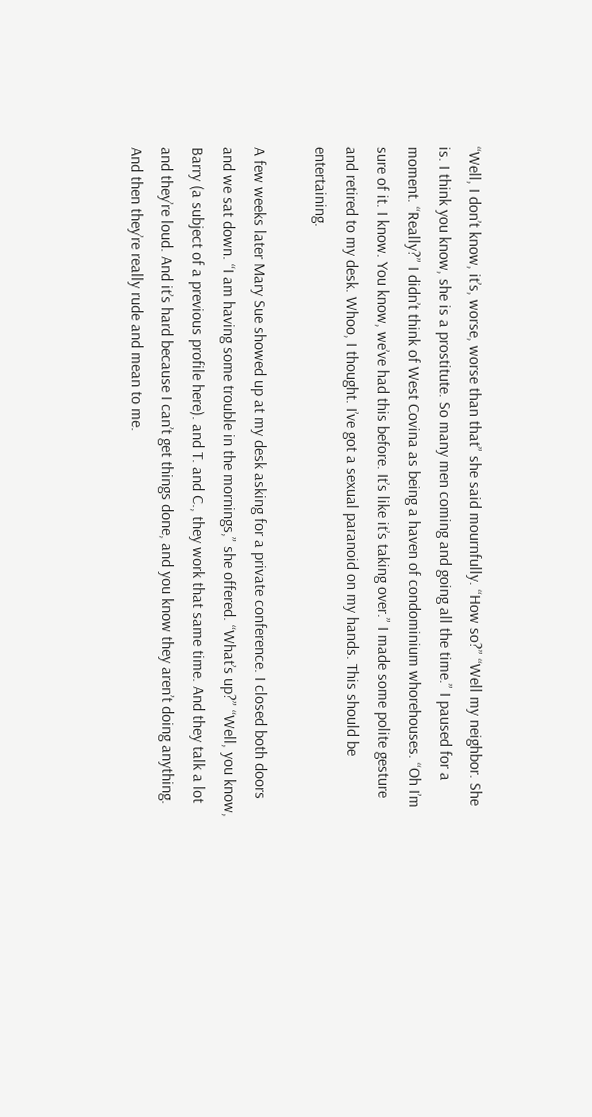“Well, I don’t know, it’s, worse, worse than that” she said mournfully. “How so?” “Well my neighbor. She is. I think you know, she is a prostitute. So many men coming and going all the time.” I paused for a moment. “Really?” I didn’t think of West Covina as being a haven of condominium whorehouses. “Oh I’m sure of it. I know. You know, we’ve had this before. It’s like it’s taking over.” I made some polite gesture and retired to my desk. Whoo, I thought. I’ve got a sexual paranoid on my hands. This should be entertaining.

A few weeks later Mary Sue showed up at my desk asking for a private conference. I closed both doors and we sat down. “I am having some trouble in the mornings,” she offered. “What’s up?” “Well, you know, Barry (a subject of a previous profile here). and T. and C., they work that same time. And they talk a lot and they’re loud. And it’s hard because I can’t get things done, and you know they aren’t doing anything. And then they’re really rude and mean to me.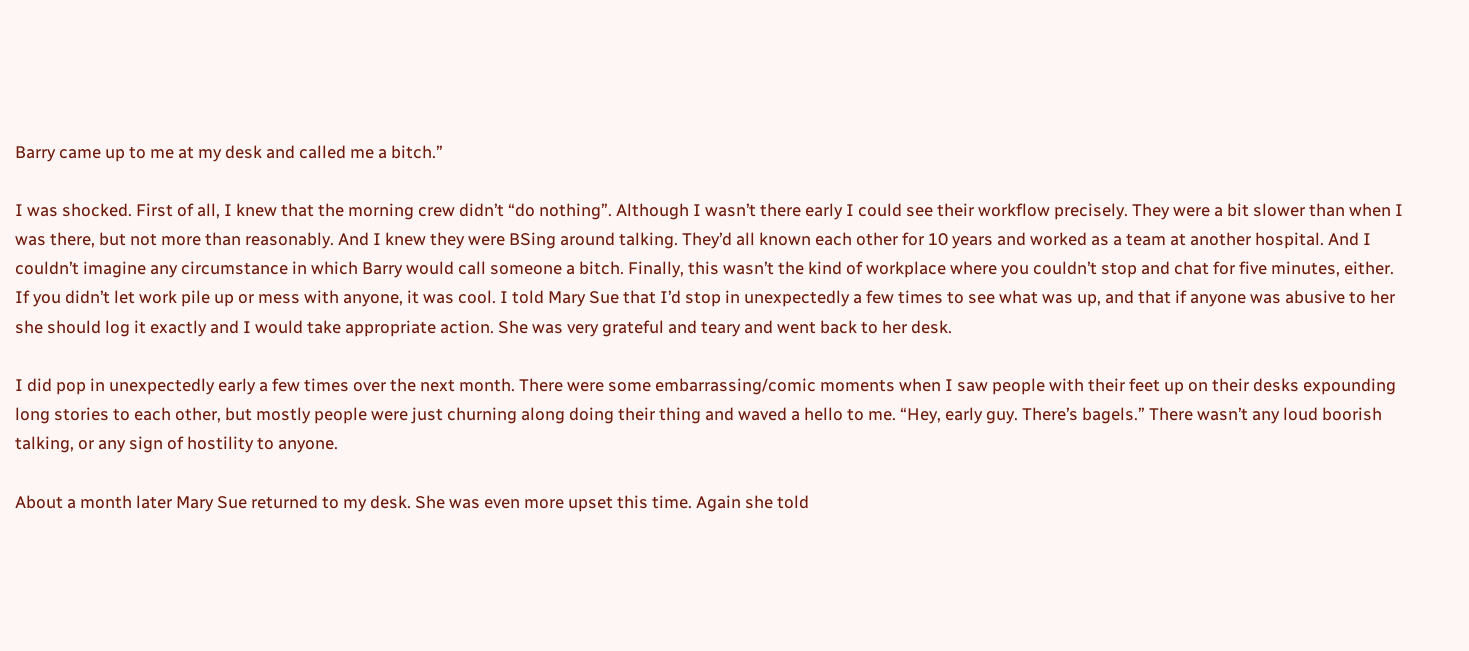Barry came up to me at my desk and called me a bitch.”

I was shocked. First of all, I knew that the morning crew didn’t “do nothing”. Although I wasn’t there early I could see their workflow precisely. They were a bit slower than when I was there, but not more than reasonably. And I knew they were BSing around talking. They’d all known each other for 10 years and worked as a team at another hospital. And I couldn’t imagine any circumstance in which Barry would call someone a bitch. Finally, this wasn’t the kind of workplace where you couldn’t stop and chat for five minutes, either. If you didn’t let work pile up or mess with anyone, it was cool. I told Mary Sue that I’d stop in unexpectedly a few times to see what was up, and that if anyone was abusive to her she should log it exactly and I would take appropriate action. She was very grateful and teary and went back to her desk.

I did pop in unexpectedly early a few times over the next month. There were some embarrassing/comic moments when I saw people with their feet up on their desks expounding long stories to each other, but mostly people were just churning along doing their thing and waved a hello to me. “Hey, early guy. There’s bagels.” There wasn’t any loud boorish talking, or any sign of hostility to anyone.

About a month later Mary Sue returned to my desk. She was even more upset this time. Again she told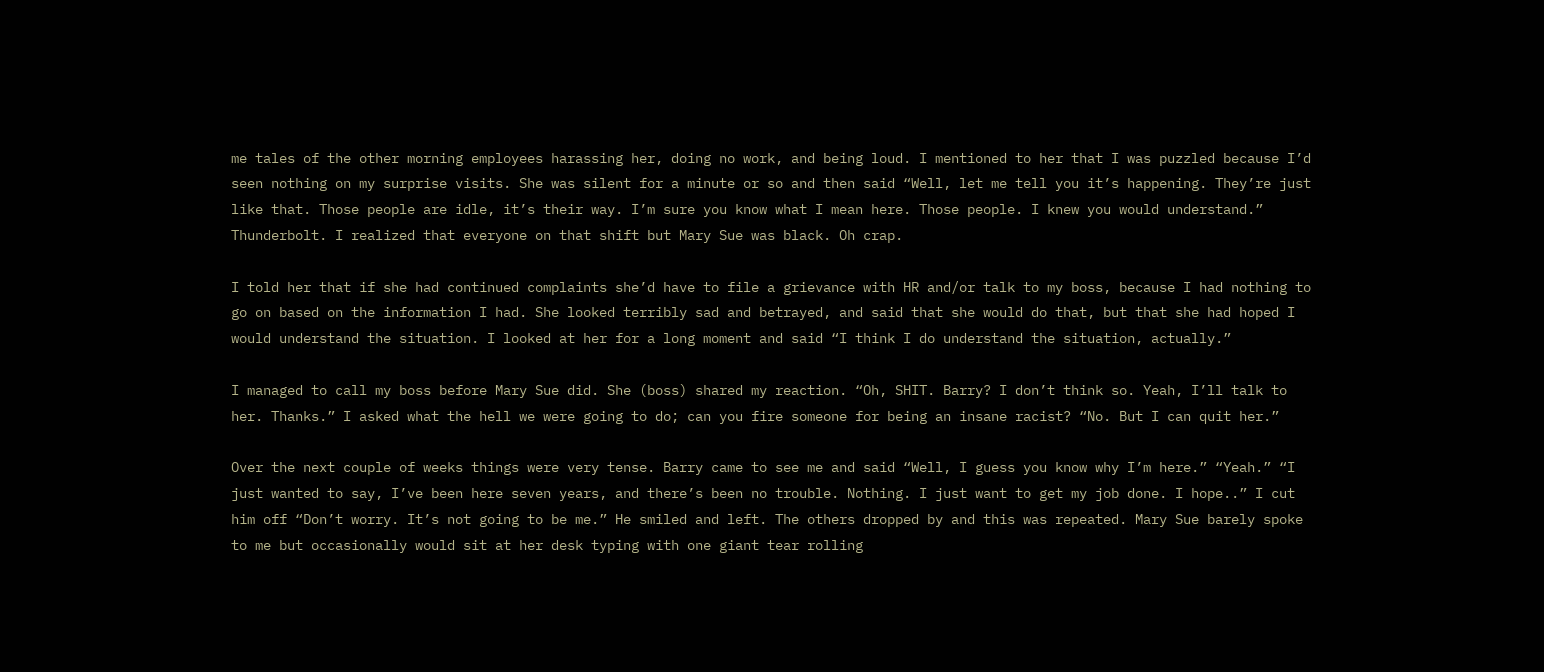me tales of the other morning employees harassing her, doing no work, and being loud. I mentioned to her that I was puzzled because I’d seen nothing on my surprise visits. She was silent for a minute or so and then said “Well, let me tell you it’s happening. They’re just like that. Those people are idle, it’s their way. I’m sure you know what I mean here. Those people. I knew you would understand.” Thunderbolt. I realized that everyone on that shift but Mary Sue was black. Oh crap.

I told her that if she had continued complaints she’d have to file a grievance with HR and/or talk to my boss, because I had nothing to go on based on the information I had. She looked terribly sad and betrayed, and said that she would do that, but that she had hoped I would understand the situation. I looked at her for a long moment and said “I think I do understand the situation, actually.”

I managed to call my boss before Mary Sue did. She (boss) shared my reaction. “Oh, SHIT. Barry? I don’t think so. Yeah, I’ll talk to her. Thanks.” I asked what the hell we were going to do; can you fire someone for being an insane racist? “No. But I can quit her.”

Over the next couple of weeks things were very tense. Barry came to see me and said “Well, I guess you know why I’m here.” “Yeah.” “I just wanted to say, I’ve been here seven years, and there’s been no trouble. Nothing. I just want to get my job done. I hope..” I cut him off “Don’t worry. It’s not going to be me.” He smiled and left. The others dropped by and this was repeated. Mary Sue barely spoke to me but occasionally would sit at her desk typing with one giant tear rolling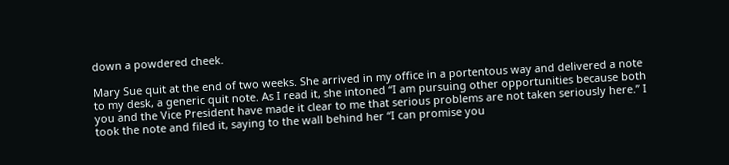down a powdered cheek.

Mary Sue quit at the end of two weeks. She arrived in my office in a portentous way and delivered a note to my desk, a generic quit note. As I read it, she intoned “I am pursuing other opportunities because both you and the Vice President have made it clear to me that serious problems are not taken seriously here.” I took the note and filed it, saying to the wall behind her “I can promise you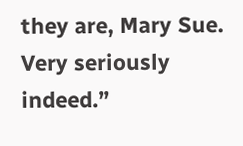they are, Mary Sue. Very seriously indeed.”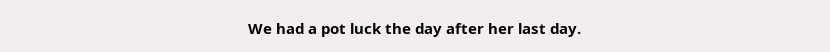We had a pot luck the day after her last day.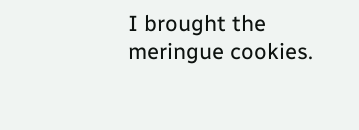I brought the meringue cookies.